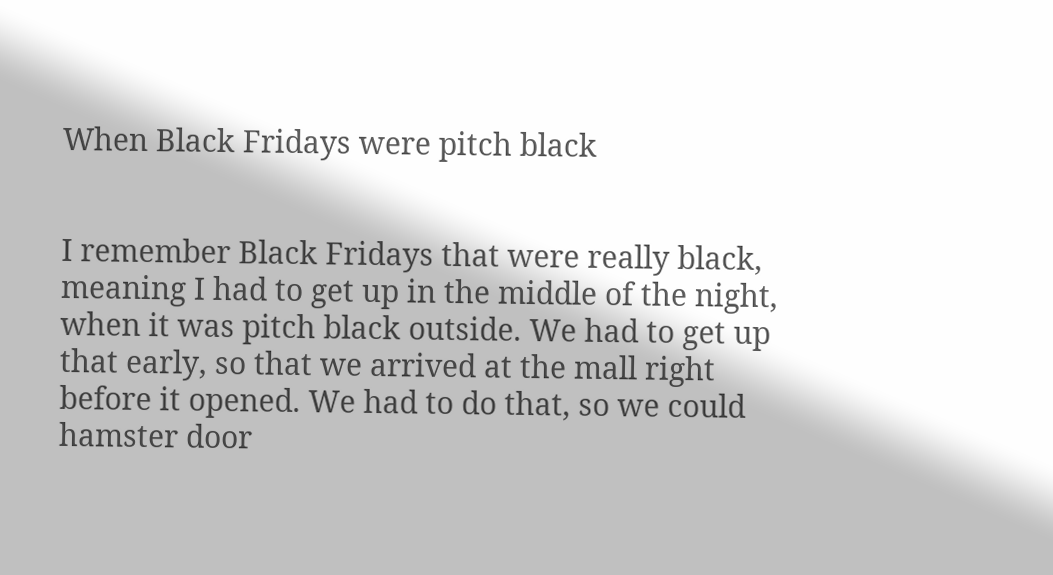When Black Fridays were pitch black


I remember Black Fridays that were really black, meaning I had to get up in the middle of the night, when it was pitch black outside. We had to get up that early, so that we arrived at the mall right before it opened. We had to do that, so we could hamster door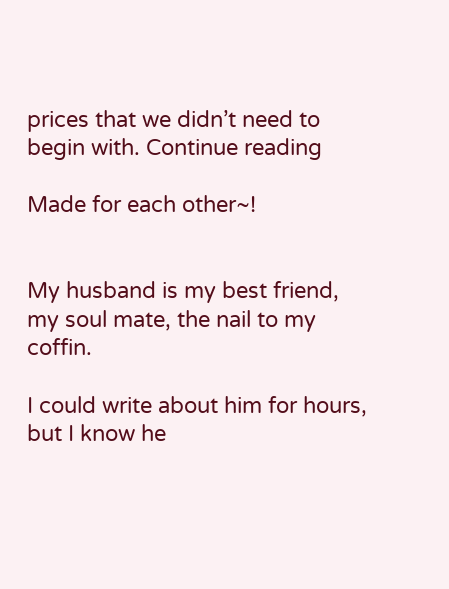prices that we didn’t need to begin with. Continue reading

Made for each other~!


My husband is my best friend, my soul mate, the nail to my coffin.

I could write about him for hours, but I know he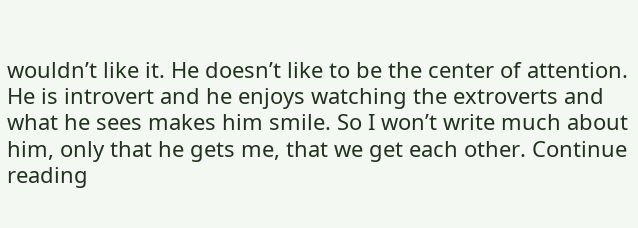wouldn’t like it. He doesn’t like to be the center of attention. He is introvert and he enjoys watching the extroverts and what he sees makes him smile. So I won’t write much about him, only that he gets me, that we get each other. Continue reading